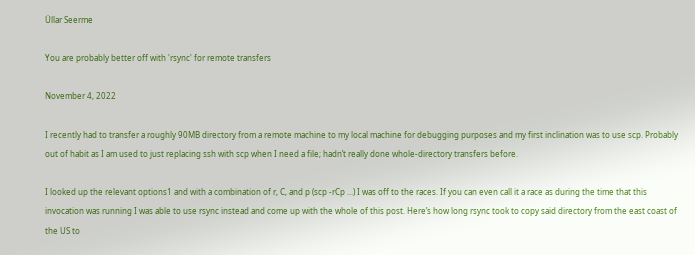Üllar Seerme

You are probably better off with 'rsync' for remote transfers

November 4, 2022

I recently had to transfer a roughly 90MB directory from a remote machine to my local machine for debugging purposes and my first inclination was to use scp. Probably out of habit as I am used to just replacing ssh with scp when I need a file; hadn’t really done whole-directory transfers before.

I looked up the relevant options1 and with a combination of r, C, and p (scp -rCp ...) I was off to the races. If you can even call it a race as during the time that this invocation was running I was able to use rsync instead and come up with the whole of this post. Here’s how long rsync took to copy said directory from the east coast of the US to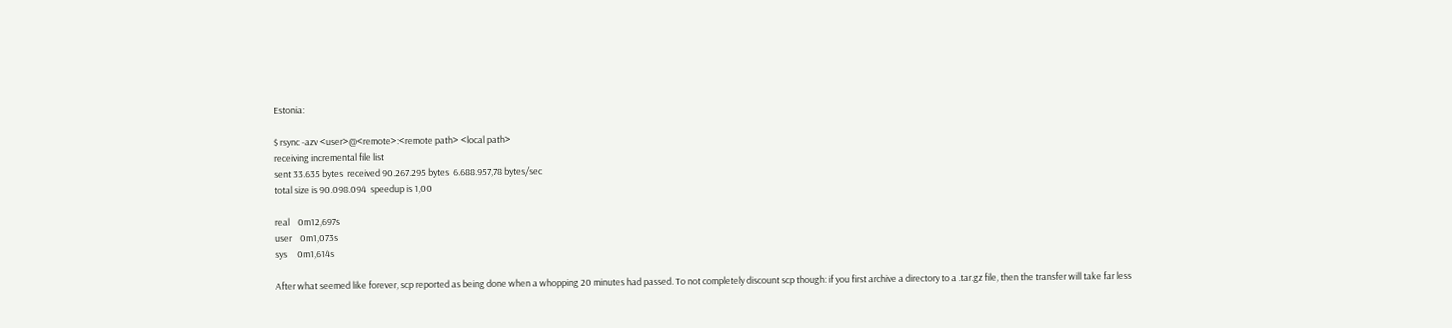Estonia:

$ rsync -azv <user>@<remote>:<remote path> <local path>
receiving incremental file list
sent 33.635 bytes  received 90.267.295 bytes  6.688.957,78 bytes/sec
total size is 90.098.094  speedup is 1,00

real    0m12,697s
user    0m1,073s
sys     0m1,614s

After what seemed like forever, scp reported as being done when a whopping 20 minutes had passed. To not completely discount scp though: if you first archive a directory to a .tar.gz file, then the transfer will take far less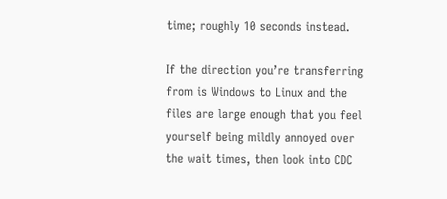time; roughly 10 seconds instead.

If the direction you’re transferring from is Windows to Linux and the files are large enough that you feel yourself being mildly annoyed over the wait times, then look into CDC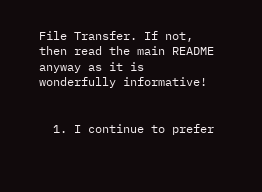File Transfer. If not, then read the main README anyway as it is wonderfully informative!


  1. I continue to prefer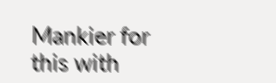Mankier for this with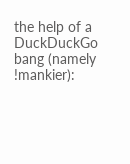the help of a DuckDuckGo bang (namely !mankier):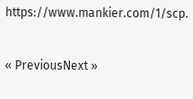https://www.mankier.com/1/scp.

« PreviousNext »